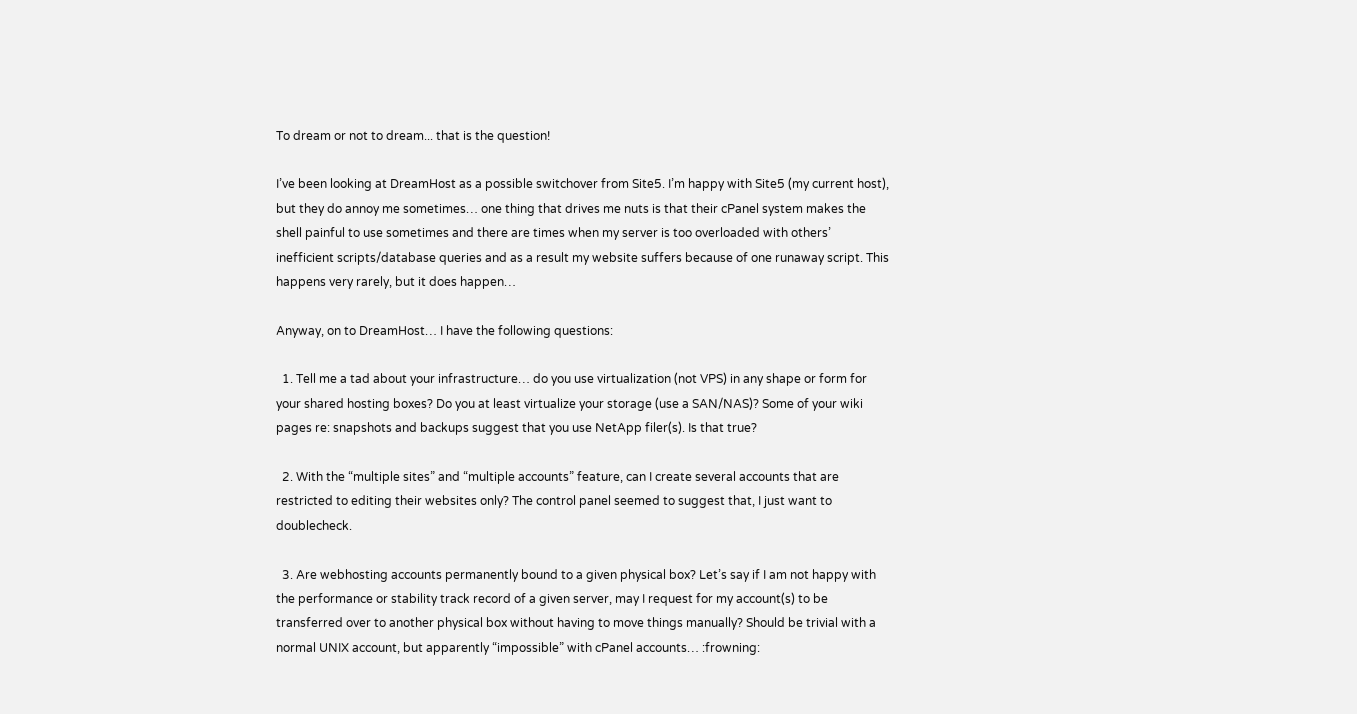To dream or not to dream... that is the question!

I’ve been looking at DreamHost as a possible switchover from Site5. I’m happy with Site5 (my current host), but they do annoy me sometimes… one thing that drives me nuts is that their cPanel system makes the shell painful to use sometimes and there are times when my server is too overloaded with others’ inefficient scripts/database queries and as a result my website suffers because of one runaway script. This happens very rarely, but it does happen…

Anyway, on to DreamHost… I have the following questions:

  1. Tell me a tad about your infrastructure… do you use virtualization (not VPS) in any shape or form for your shared hosting boxes? Do you at least virtualize your storage (use a SAN/NAS)? Some of your wiki pages re: snapshots and backups suggest that you use NetApp filer(s). Is that true?

  2. With the “multiple sites” and “multiple accounts” feature, can I create several accounts that are restricted to editing their websites only? The control panel seemed to suggest that, I just want to doublecheck.

  3. Are webhosting accounts permanently bound to a given physical box? Let’s say if I am not happy with the performance or stability track record of a given server, may I request for my account(s) to be transferred over to another physical box without having to move things manually? Should be trivial with a normal UNIX account, but apparently “impossible” with cPanel accounts… :frowning: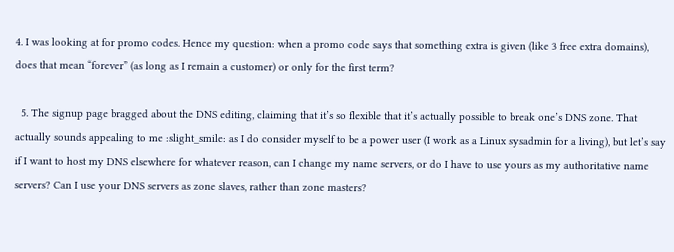4. I was looking at for promo codes. Hence my question: when a promo code says that something extra is given (like 3 free extra domains), does that mean “forever” (as long as I remain a customer) or only for the first term?

  5. The signup page bragged about the DNS editing, claiming that it’s so flexible that it’s actually possible to break one’s DNS zone. That actually sounds appealing to me :slight_smile: as I do consider myself to be a power user (I work as a Linux sysadmin for a living), but let’s say if I want to host my DNS elsewhere for whatever reason, can I change my name servers, or do I have to use yours as my authoritative name servers? Can I use your DNS servers as zone slaves, rather than zone masters?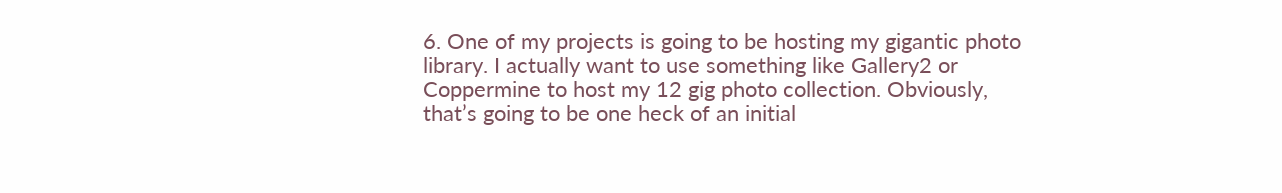6. One of my projects is going to be hosting my gigantic photo library. I actually want to use something like Gallery2 or Coppermine to host my 12 gig photo collection. Obviously, that’s going to be one heck of an initial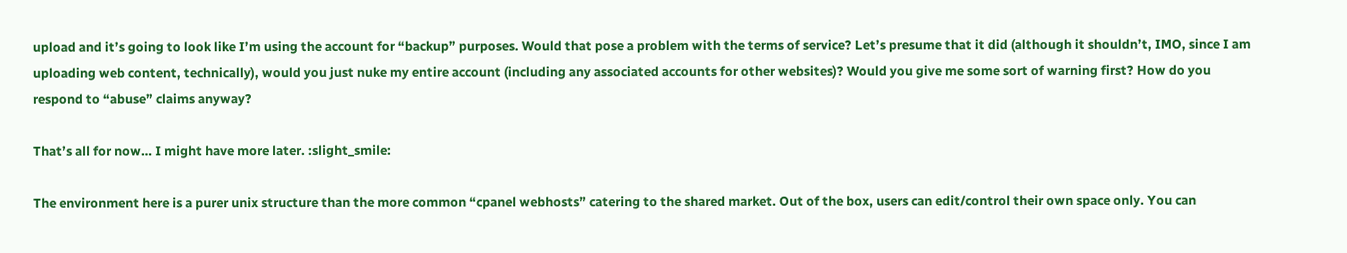upload and it’s going to look like I’m using the account for “backup” purposes. Would that pose a problem with the terms of service? Let’s presume that it did (although it shouldn’t, IMO, since I am uploading web content, technically), would you just nuke my entire account (including any associated accounts for other websites)? Would you give me some sort of warning first? How do you respond to “abuse” claims anyway?

That’s all for now… I might have more later. :slight_smile:

The environment here is a purer unix structure than the more common “cpanel webhosts” catering to the shared market. Out of the box, users can edit/control their own space only. You can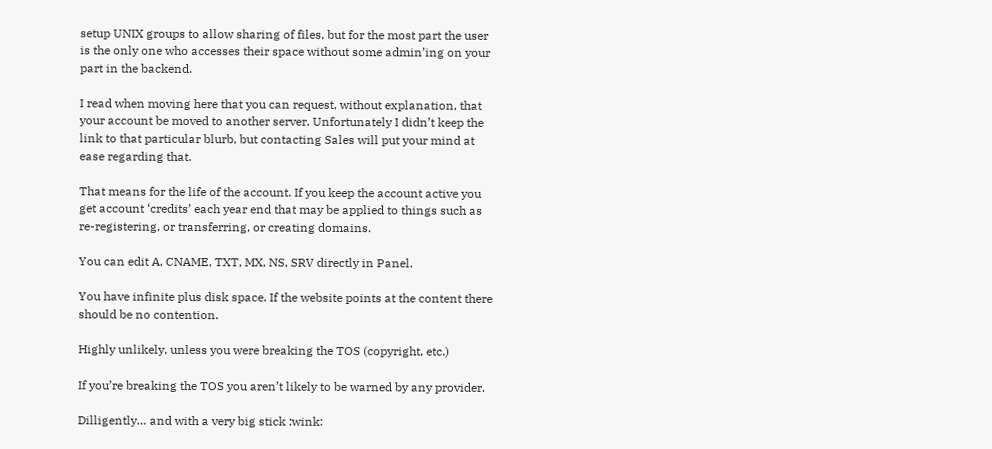setup UNIX groups to allow sharing of files, but for the most part the user is the only one who accesses their space without some admin’ing on your part in the backend.

I read when moving here that you can request, without explanation, that your account be moved to another server. Unfortunately I didn’t keep the link to that particular blurb, but contacting Sales will put your mind at ease regarding that.

That means for the life of the account. If you keep the account active you get account ‘credits’ each year end that may be applied to things such as re-registering, or transferring, or creating domains.

You can edit A, CNAME, TXT, MX, NS, SRV directly in Panel.

You have infinite plus disk space. If the website points at the content there should be no contention.

Highly unlikely, unless you were breaking the TOS (copyright, etc.)

If you’re breaking the TOS you aren’t likely to be warned by any provider.

Dilligently… and with a very big stick :wink: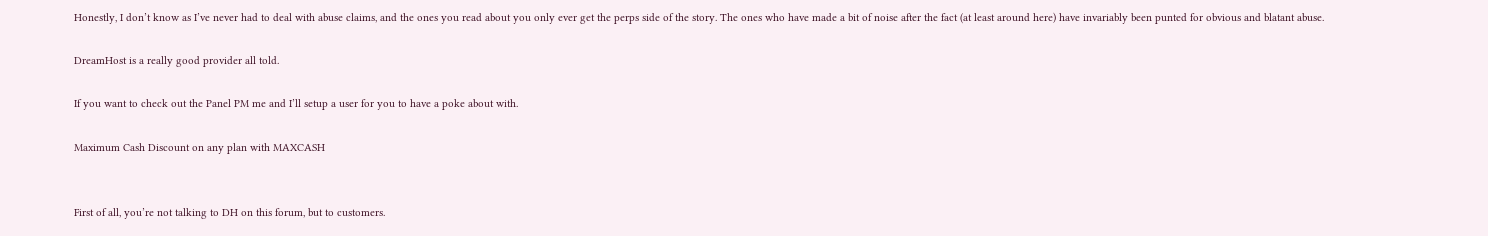Honestly, I don’t know as I’ve never had to deal with abuse claims, and the ones you read about you only ever get the perps side of the story. The ones who have made a bit of noise after the fact (at least around here) have invariably been punted for obvious and blatant abuse.

DreamHost is a really good provider all told.

If you want to check out the Panel PM me and I’ll setup a user for you to have a poke about with.

Maximum Cash Discount on any plan with MAXCASH


First of all, you’re not talking to DH on this forum, but to customers.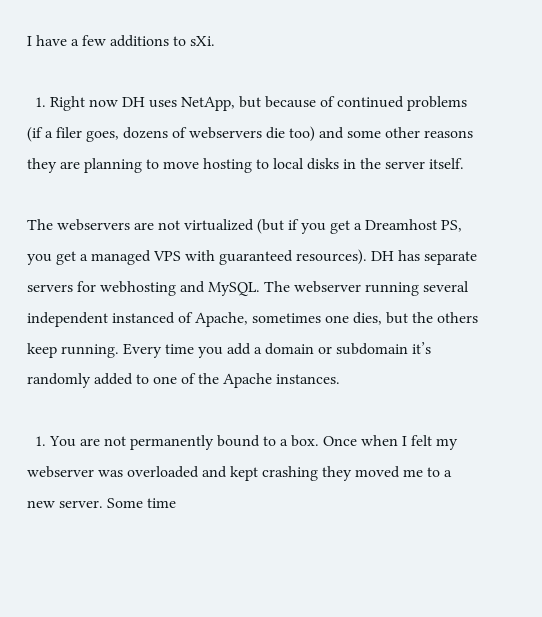I have a few additions to sXi.

  1. Right now DH uses NetApp, but because of continued problems (if a filer goes, dozens of webservers die too) and some other reasons they are planning to move hosting to local disks in the server itself.

The webservers are not virtualized (but if you get a Dreamhost PS, you get a managed VPS with guaranteed resources). DH has separate servers for webhosting and MySQL. The webserver running several independent instanced of Apache, sometimes one dies, but the others keep running. Every time you add a domain or subdomain it’s randomly added to one of the Apache instances.

  1. You are not permanently bound to a box. Once when I felt my webserver was overloaded and kept crashing they moved me to a new server. Some time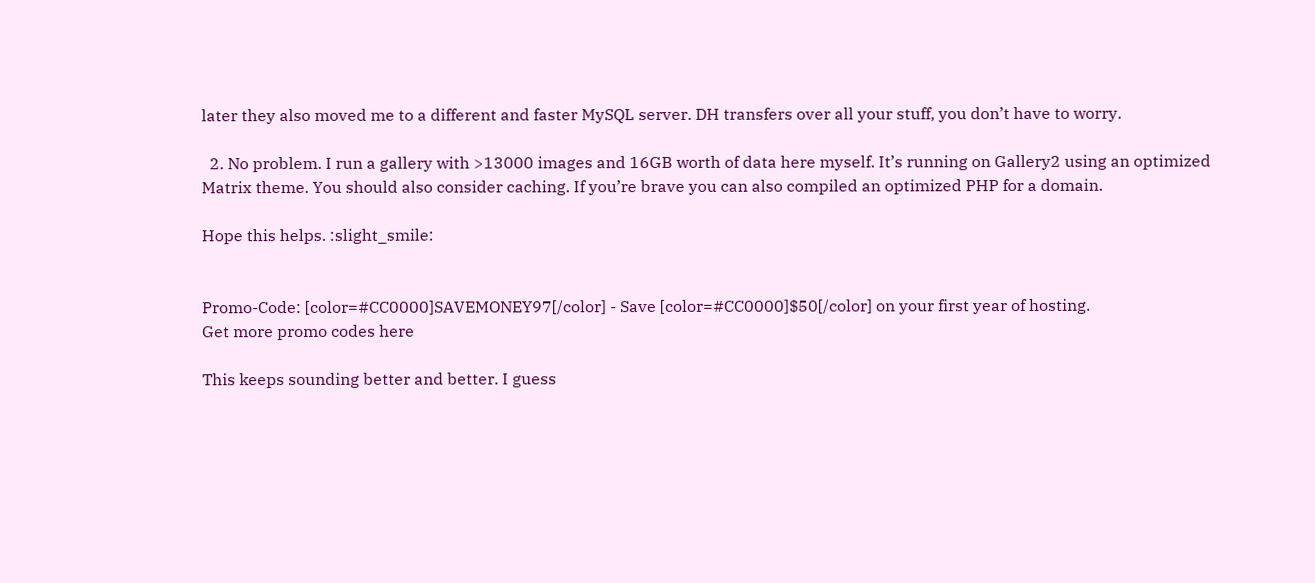later they also moved me to a different and faster MySQL server. DH transfers over all your stuff, you don’t have to worry.

  2. No problem. I run a gallery with >13000 images and 16GB worth of data here myself. It’s running on Gallery2 using an optimized Matrix theme. You should also consider caching. If you’re brave you can also compiled an optimized PHP for a domain.

Hope this helps. :slight_smile:


Promo-Code: [color=#CC0000]SAVEMONEY97[/color] - Save [color=#CC0000]$50[/color] on your first year of hosting.
Get more promo codes here

This keeps sounding better and better. I guess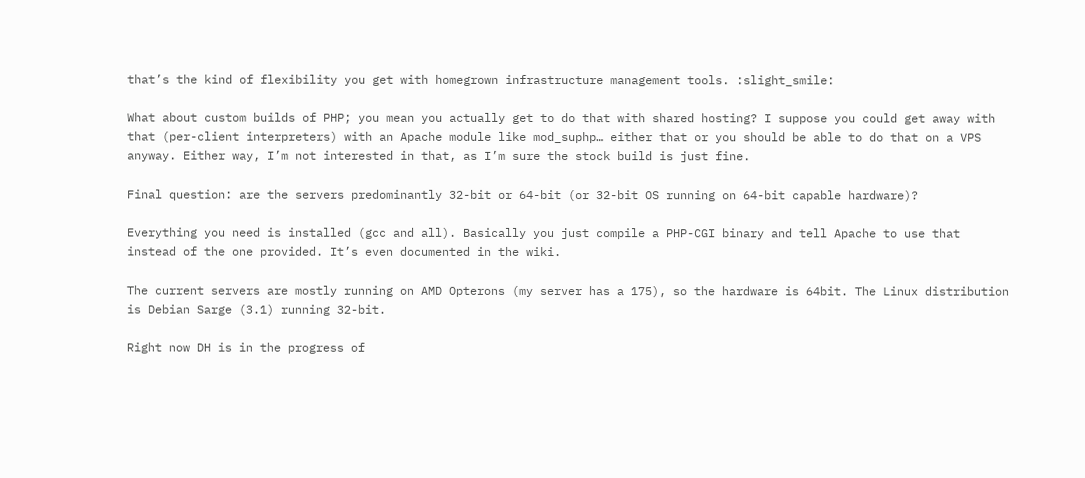that’s the kind of flexibility you get with homegrown infrastructure management tools. :slight_smile:

What about custom builds of PHP; you mean you actually get to do that with shared hosting? I suppose you could get away with that (per-client interpreters) with an Apache module like mod_suphp… either that or you should be able to do that on a VPS anyway. Either way, I’m not interested in that, as I’m sure the stock build is just fine.

Final question: are the servers predominantly 32-bit or 64-bit (or 32-bit OS running on 64-bit capable hardware)?

Everything you need is installed (gcc and all). Basically you just compile a PHP-CGI binary and tell Apache to use that instead of the one provided. It’s even documented in the wiki.

The current servers are mostly running on AMD Opterons (my server has a 175), so the hardware is 64bit. The Linux distribution is Debian Sarge (3.1) running 32-bit.

Right now DH is in the progress of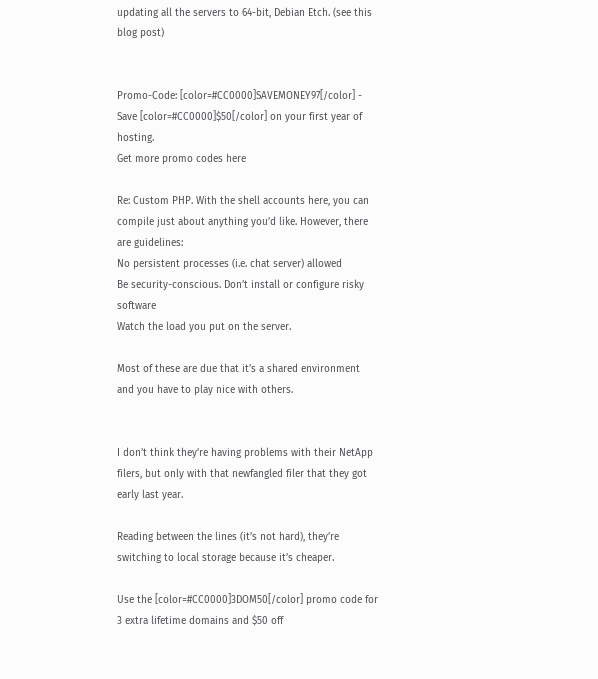updating all the servers to 64-bit, Debian Etch. (see this blog post)


Promo-Code: [color=#CC0000]SAVEMONEY97[/color] - Save [color=#CC0000]$50[/color] on your first year of hosting.
Get more promo codes here

Re: Custom PHP. With the shell accounts here, you can compile just about anything you’d like. However, there are guidelines:
No persistent processes (i.e. chat server) allowed
Be security-conscious. Don’t install or configure risky software
Watch the load you put on the server.

Most of these are due that it’s a shared environment and you have to play nice with others.


I don’t think they’re having problems with their NetApp filers, but only with that newfangled filer that they got early last year.

Reading between the lines (it’s not hard), they’re switching to local storage because it’s cheaper.

Use the [color=#CC0000]3DOM50[/color] promo code for 3 extra lifetime domains and $50 off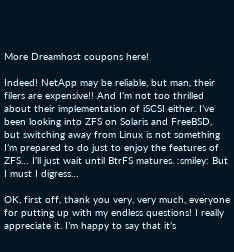More Dreamhost coupons here!

Indeed! NetApp may be reliable, but man, their filers are expensive!! And I’m not too thrilled about their implementation of iSCSI either. I’ve been looking into ZFS on Solaris and FreeBSD, but switching away from Linux is not something I’m prepared to do just to enjoy the features of ZFS… I’ll just wait until BtrFS matures. :smiley: But I must I digress…

OK, first off, thank you very, very much, everyone for putting up with my endless questions! I really appreciate it. I’m happy to say that it’s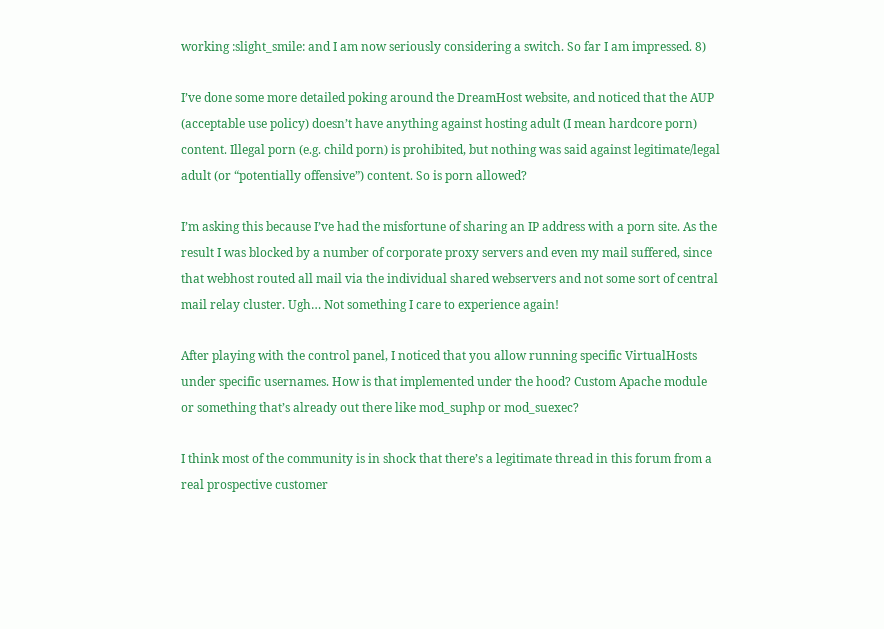working :slight_smile: and I am now seriously considering a switch. So far I am impressed. 8)

I’ve done some more detailed poking around the DreamHost website, and noticed that the AUP (acceptable use policy) doesn’t have anything against hosting adult (I mean hardcore porn) content. Illegal porn (e.g. child porn) is prohibited, but nothing was said against legitimate/legal adult (or “potentially offensive”) content. So is porn allowed?

I’m asking this because I’ve had the misfortune of sharing an IP address with a porn site. As the result I was blocked by a number of corporate proxy servers and even my mail suffered, since that webhost routed all mail via the individual shared webservers and not some sort of central mail relay cluster. Ugh… Not something I care to experience again!

After playing with the control panel, I noticed that you allow running specific VirtualHosts under specific usernames. How is that implemented under the hood? Custom Apache module or something that’s already out there like mod_suphp or mod_suexec?

I think most of the community is in shock that there’s a legitimate thread in this forum from a real prospective customer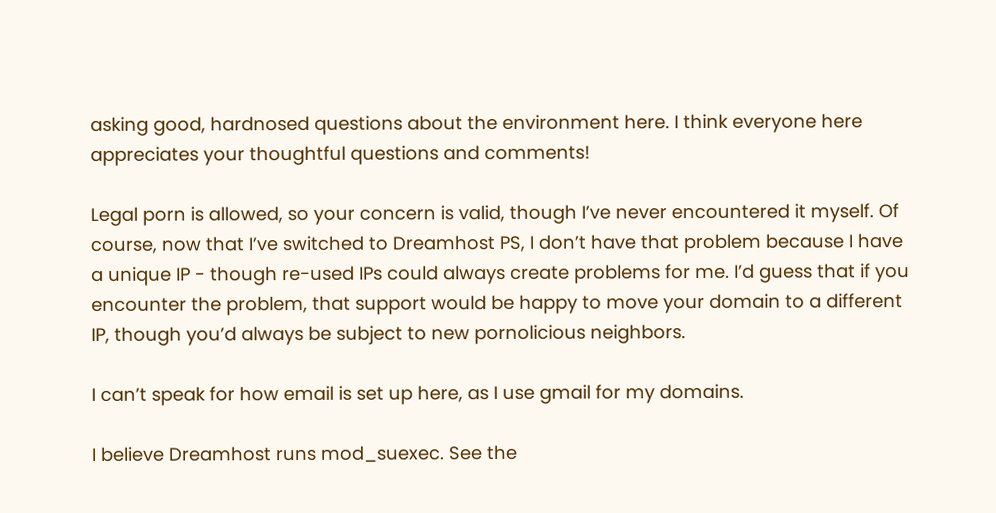asking good, hardnosed questions about the environment here. I think everyone here appreciates your thoughtful questions and comments!

Legal porn is allowed, so your concern is valid, though I’ve never encountered it myself. Of course, now that I’ve switched to Dreamhost PS, I don’t have that problem because I have a unique IP - though re-used IPs could always create problems for me. I’d guess that if you encounter the problem, that support would be happy to move your domain to a different IP, though you’d always be subject to new pornolicious neighbors.

I can’t speak for how email is set up here, as I use gmail for my domains.

I believe Dreamhost runs mod_suexec. See the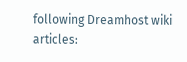following Dreamhost wiki articles: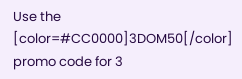Use the [color=#CC0000]3DOM50[/color] promo code for 3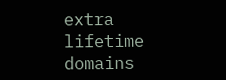extra lifetime domains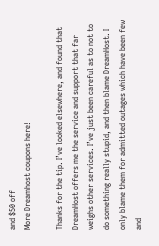and $50 off
More Dreamhost coupons here!

Thanks for the tip. I’ve looked elsewhere, and found that DreamHost offers me the service and support that far weighs other services. I’ve just been careful as to not to do something really stupid, and then blame DreamHost. I only blame them for admitted outages which have been few and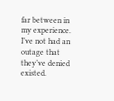far between in my experience. I’ve not had an outage that they’ve denied existed.